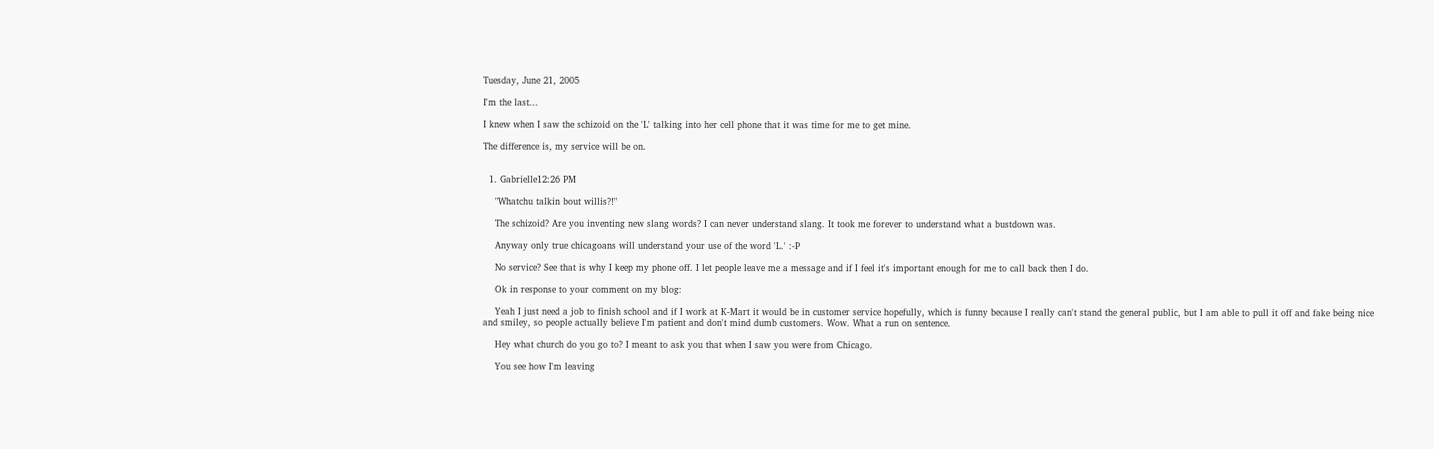Tuesday, June 21, 2005

I'm the last...

I knew when I saw the schizoid on the 'L' talking into her cell phone that it was time for me to get mine.

The difference is, my service will be on.


  1. Gabrielle12:26 PM

    "Whatchu talkin bout willis?!"

    The schizoid? Are you inventing new slang words? I can never understand slang. It took me forever to understand what a bustdown was.

    Anyway only true chicagoans will understand your use of the word 'L.' :-P

    No service? See that is why I keep my phone off. I let people leave me a message and if I feel it's important enough for me to call back then I do.

    Ok in response to your comment on my blog:

    Yeah I just need a job to finish school and if I work at K-Mart it would be in customer service hopefully, which is funny because I really can't stand the general public, but I am able to pull it off and fake being nice and smiley, so people actually believe I'm patient and don't mind dumb customers. Wow. What a run on sentence.

    Hey what church do you go to? I meant to ask you that when I saw you were from Chicago.

    You see how I'm leaving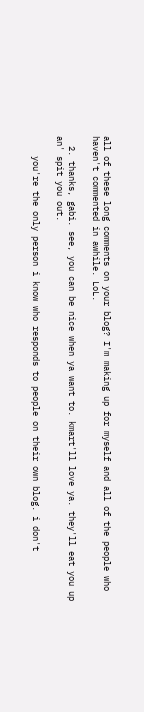all of these long comments on your blog? I'm making up for myself and all of the people who haven't commented in awhile. LoL.

  2. thanks, gabi. see, you can be nice when ya want to. kmart'll love ya. they'll eat you up an' spit you out.

    you're the only person i know who responds to people on their own blog. i don't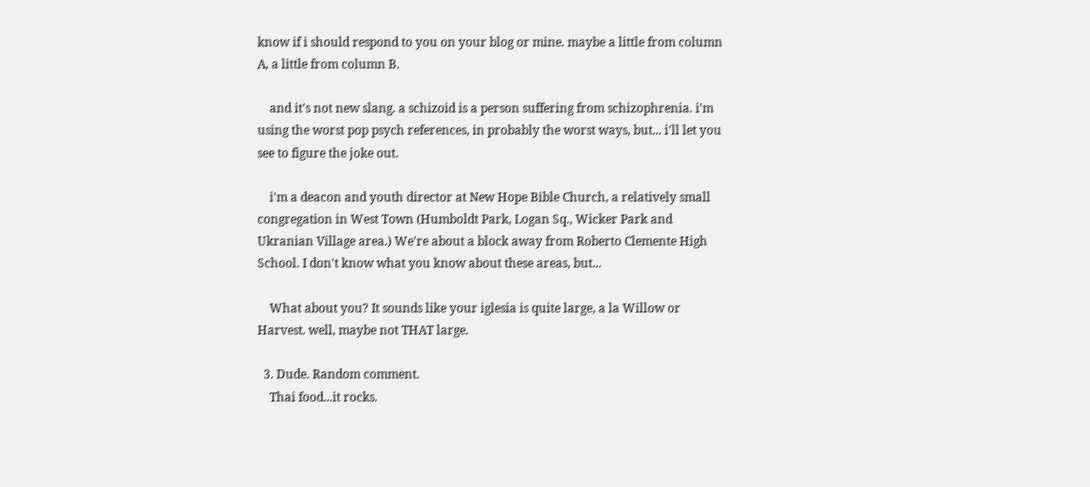know if i should respond to you on your blog or mine. maybe a little from column A, a little from column B.

    and it's not new slang. a schizoid is a person suffering from schizophrenia. i'm using the worst pop psych references, in probably the worst ways, but... i'll let you see to figure the joke out.

    i'm a deacon and youth director at New Hope Bible Church, a relatively small congregation in West Town (Humboldt Park, Logan Sq., Wicker Park and Ukranian Village area.) We're about a block away from Roberto Clemente High School. I don't know what you know about these areas, but...

    What about you? It sounds like your iglesia is quite large, a la Willow or Harvest. well, maybe not THAT large.

  3. Dude. Random comment.
    Thai food...it rocks.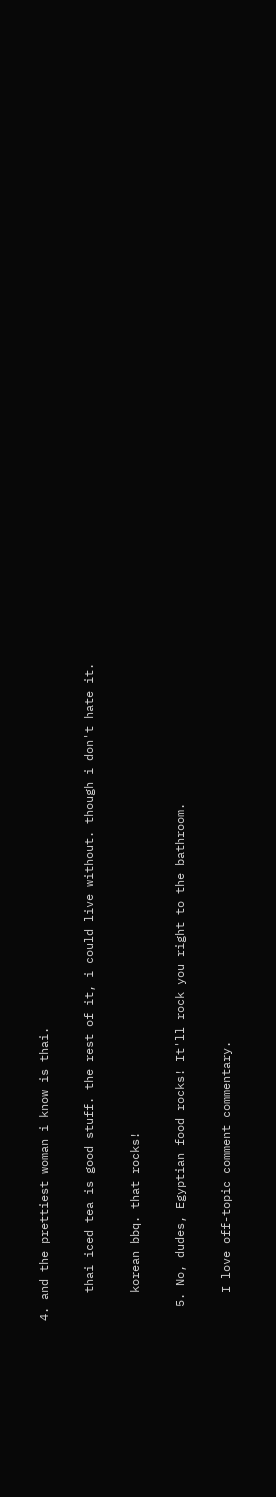4. and the prettiest woman i know is thai.

    thai iced tea is good stuff. the rest of it, i could live without. though i don't hate it.

    korean bbq. that rocks!

  5. No, dudes, Egyptian food rocks! It'll rock you right to the bathroom.

    I love off-topic comment commentary.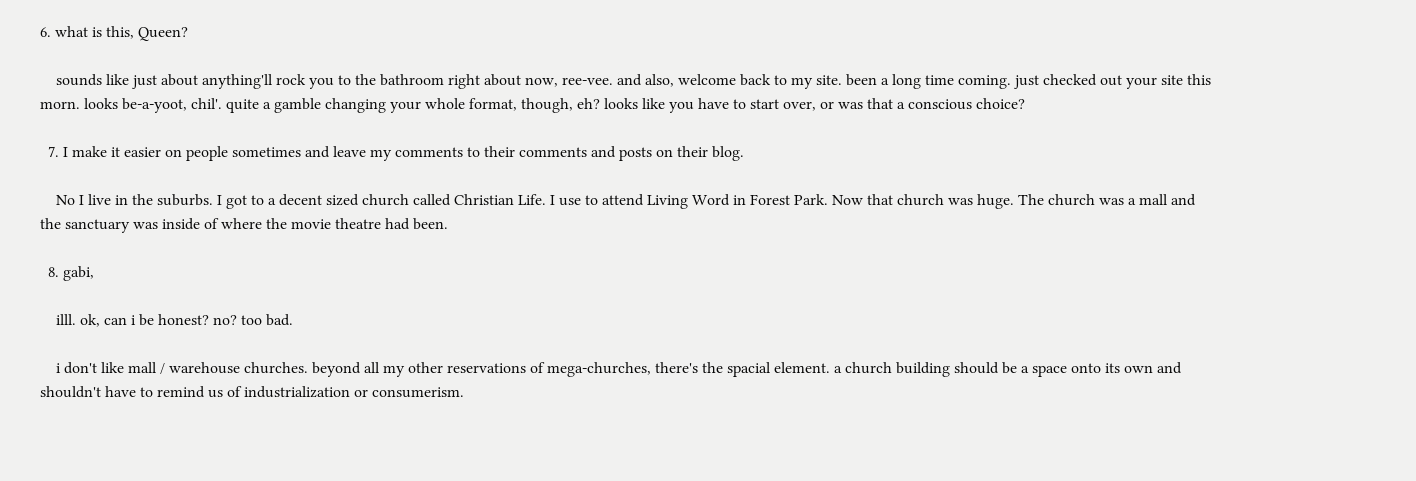6. what is this, Queen?

    sounds like just about anything'll rock you to the bathroom right about now, ree-vee. and also, welcome back to my site. been a long time coming. just checked out your site this morn. looks be-a-yoot, chil'. quite a gamble changing your whole format, though, eh? looks like you have to start over, or was that a conscious choice?

  7. I make it easier on people sometimes and leave my comments to their comments and posts on their blog.

    No I live in the suburbs. I got to a decent sized church called Christian Life. I use to attend Living Word in Forest Park. Now that church was huge. The church was a mall and the sanctuary was inside of where the movie theatre had been.

  8. gabi,

    illl. ok, can i be honest? no? too bad.

    i don't like mall / warehouse churches. beyond all my other reservations of mega-churches, there's the spacial element. a church building should be a space onto its own and shouldn't have to remind us of industrialization or consumerism.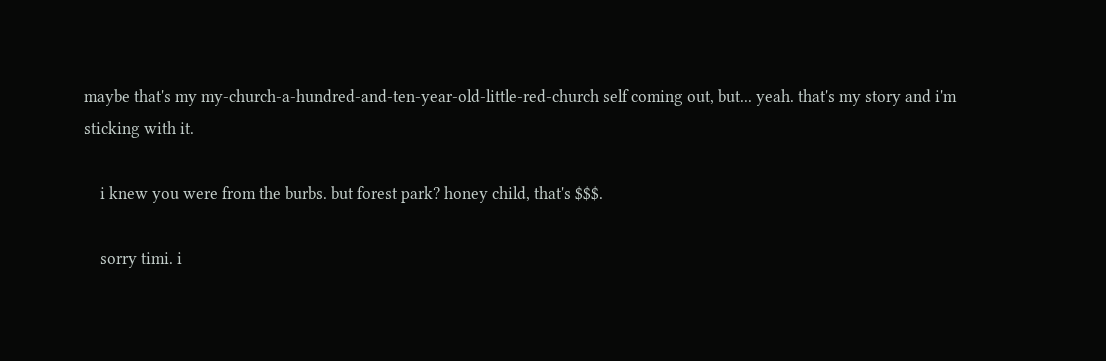maybe that's my my-church-a-hundred-and-ten-year-old-little-red-church self coming out, but... yeah. that's my story and i'm sticking with it.

    i knew you were from the burbs. but forest park? honey child, that's $$$.

    sorry timi. i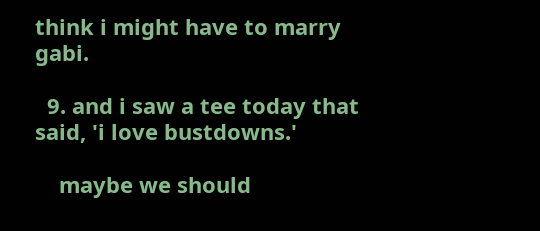think i might have to marry gabi.

  9. and i saw a tee today that said, 'i love bustdowns.'

    maybe we should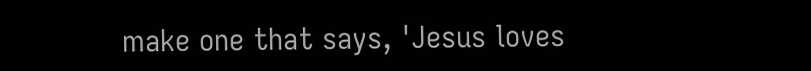make one that says, 'Jesus loves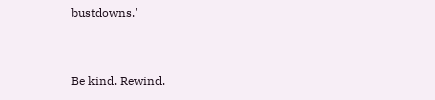bustdowns.'


Be kind. Rewind.